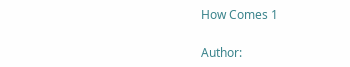How Comes 1

Author: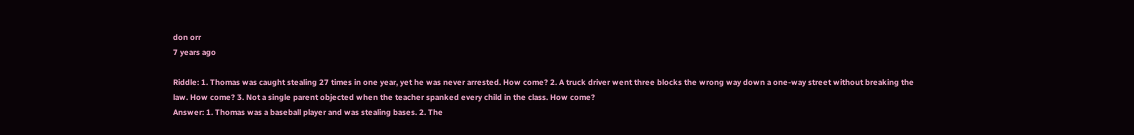don orr
7 years ago

Riddle: 1. Thomas was caught stealing 27 times in one year, yet he was never arrested. How come? 2. A truck driver went three blocks the wrong way down a one-way street without breaking the law. How come? 3. Not a single parent objected when the teacher spanked every child in the class. How come?
Answer: 1. Thomas was a baseball player and was stealing bases. 2. The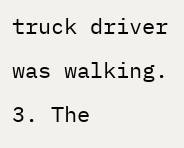truck driver was walking. 3. The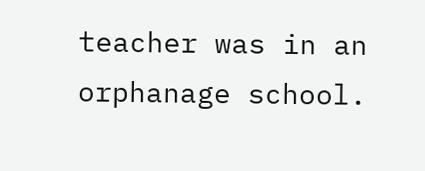teacher was in an orphanage school.